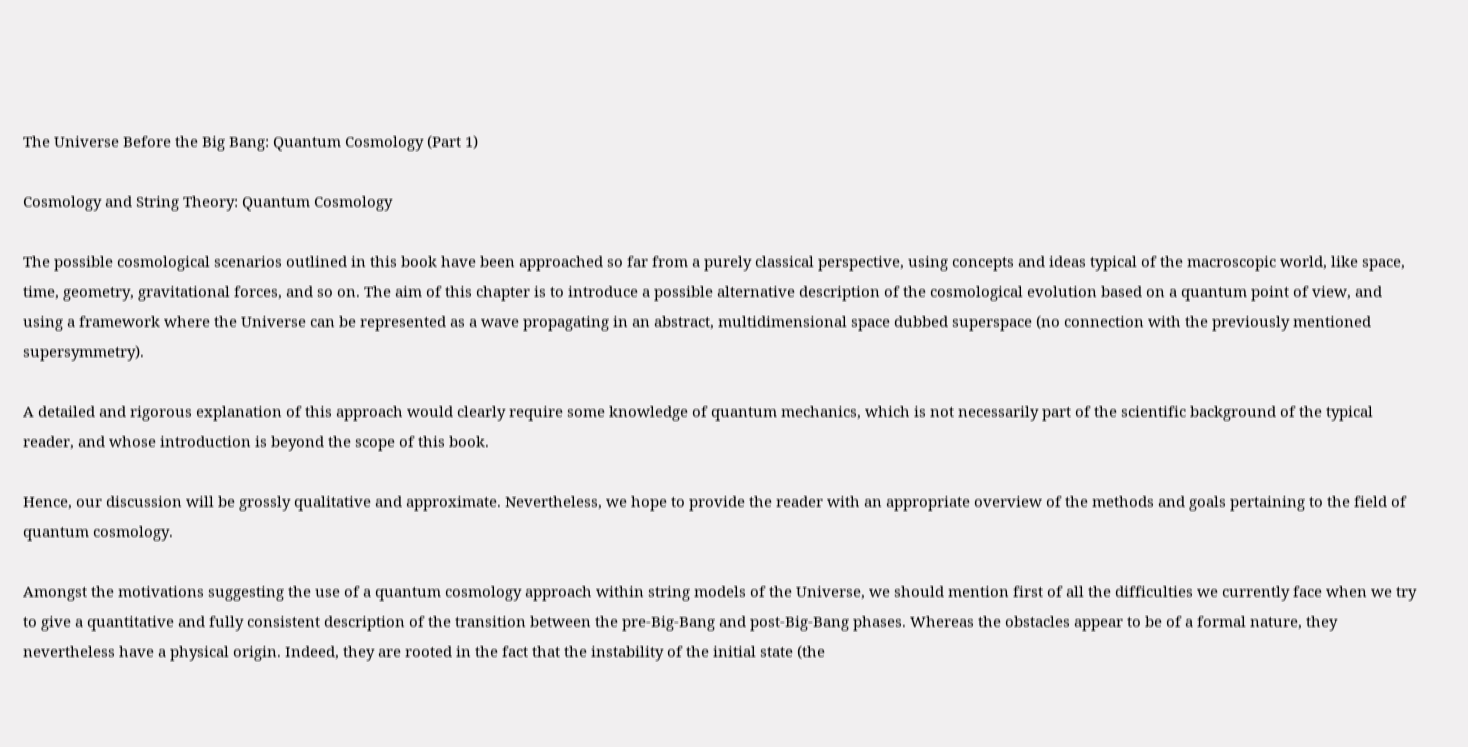The Universe Before the Big Bang: Quantum Cosmology (Part 1)

Cosmology and String Theory: Quantum Cosmology

The possible cosmological scenarios outlined in this book have been approached so far from a purely classical perspective, using concepts and ideas typical of the macroscopic world, like space, time, geometry, gravitational forces, and so on. The aim of this chapter is to introduce a possible alternative description of the cosmological evolution based on a quantum point of view, and using a framework where the Universe can be represented as a wave propagating in an abstract, multidimensional space dubbed superspace (no connection with the previously mentioned supersymmetry).

A detailed and rigorous explanation of this approach would clearly require some knowledge of quantum mechanics, which is not necessarily part of the scientific background of the typical reader, and whose introduction is beyond the scope of this book.

Hence, our discussion will be grossly qualitative and approximate. Nevertheless, we hope to provide the reader with an appropriate overview of the methods and goals pertaining to the field of quantum cosmology.

Amongst the motivations suggesting the use of a quantum cosmology approach within string models of the Universe, we should mention first of all the difficulties we currently face when we try to give a quantitative and fully consistent description of the transition between the pre-Big-Bang and post-Big-Bang phases. Whereas the obstacles appear to be of a formal nature, they nevertheless have a physical origin. Indeed, they are rooted in the fact that the instability of the initial state (the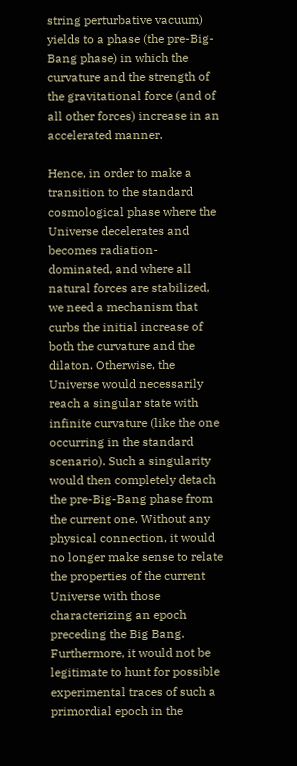string perturbative vacuum) yields to a phase (the pre-Big-Bang phase) in which the curvature and the strength of the gravitational force (and of all other forces) increase in an accelerated manner.

Hence, in order to make a transition to the standard cosmological phase where the Universe decelerates and becomes radiation- dominated, and where all natural forces are stabilized, we need a mechanism that curbs the initial increase of both the curvature and the dilaton. Otherwise, the Universe would necessarily reach a singular state with infinite curvature (like the one occurring in the standard scenario). Such a singularity would then completely detach the pre-Big-Bang phase from the current one. Without any physical connection, it would no longer make sense to relate the properties of the current Universe with those characterizing an epoch preceding the Big Bang. Furthermore, it would not be legitimate to hunt for possible experimental traces of such a primordial epoch in the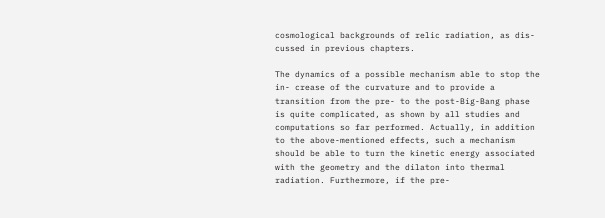cosmological backgrounds of relic radiation, as dis- cussed in previous chapters.

The dynamics of a possible mechanism able to stop the in- crease of the curvature and to provide a transition from the pre- to the post-Big-Bang phase is quite complicated, as shown by all studies and computations so far performed. Actually, in addition to the above-mentioned effects, such a mechanism should be able to turn the kinetic energy associated with the geometry and the dilaton into thermal radiation. Furthermore, if the pre-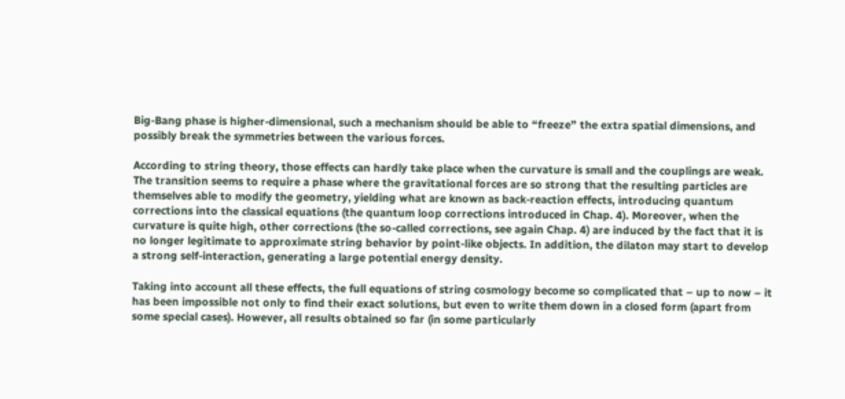Big-Bang phase is higher-dimensional, such a mechanism should be able to “freeze” the extra spatial dimensions, and possibly break the symmetries between the various forces.

According to string theory, those effects can hardly take place when the curvature is small and the couplings are weak. The transition seems to require a phase where the gravitational forces are so strong that the resulting particles are themselves able to modify the geometry, yielding what are known as back-reaction effects, introducing quantum corrections into the classical equations (the quantum loop corrections introduced in Chap. 4). Moreover, when the curvature is quite high, other corrections (the so-called corrections, see again Chap. 4) are induced by the fact that it is no longer legitimate to approximate string behavior by point-like objects. In addition, the dilaton may start to develop a strong self-interaction, generating a large potential energy density.

Taking into account all these effects, the full equations of string cosmology become so complicated that – up to now – it has been impossible not only to find their exact solutions, but even to write them down in a closed form (apart from some special cases). However, all results obtained so far (in some particularly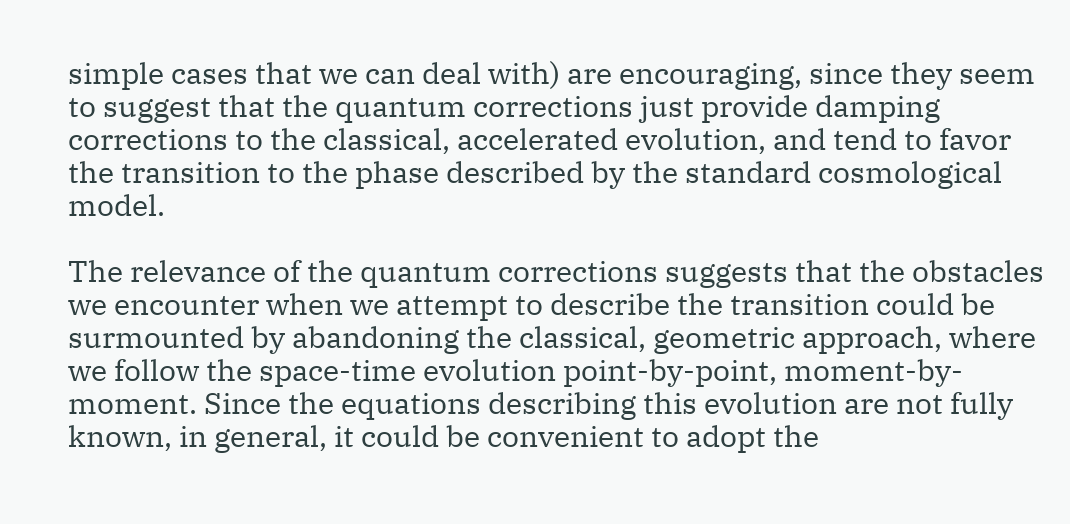simple cases that we can deal with) are encouraging, since they seem to suggest that the quantum corrections just provide damping corrections to the classical, accelerated evolution, and tend to favor the transition to the phase described by the standard cosmological model.

The relevance of the quantum corrections suggests that the obstacles we encounter when we attempt to describe the transition could be surmounted by abandoning the classical, geometric approach, where we follow the space-time evolution point-by-point, moment-by-moment. Since the equations describing this evolution are not fully known, in general, it could be convenient to adopt the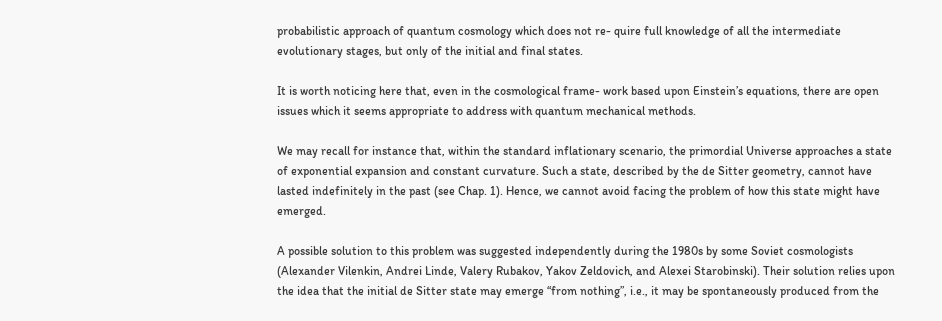probabilistic approach of quantum cosmology which does not re- quire full knowledge of all the intermediate evolutionary stages, but only of the initial and final states.

It is worth noticing here that, even in the cosmological frame- work based upon Einstein’s equations, there are open issues which it seems appropriate to address with quantum mechanical methods.

We may recall for instance that, within the standard inflationary scenario, the primordial Universe approaches a state of exponential expansion and constant curvature. Such a state, described by the de Sitter geometry, cannot have lasted indefinitely in the past (see Chap. 1). Hence, we cannot avoid facing the problem of how this state might have emerged.

A possible solution to this problem was suggested independently during the 1980s by some Soviet cosmologists (Alexander Vilenkin, Andrei Linde, Valery Rubakov, Yakov Zeldovich, and Alexei Starobinski). Their solution relies upon the idea that the initial de Sitter state may emerge “from nothing”, i.e., it may be spontaneously produced from the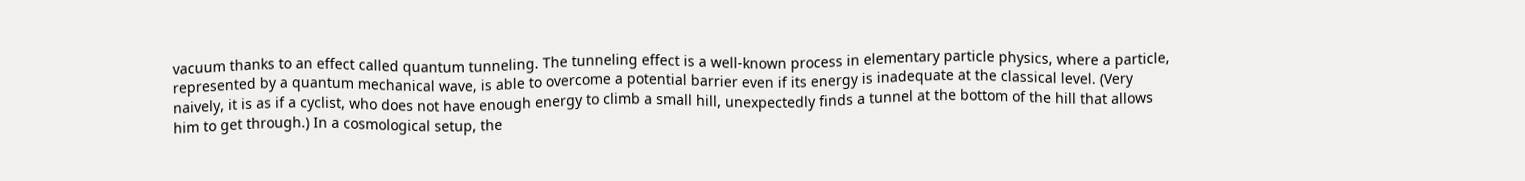vacuum thanks to an effect called quantum tunneling. The tunneling effect is a well-known process in elementary particle physics, where a particle, represented by a quantum mechanical wave, is able to overcome a potential barrier even if its energy is inadequate at the classical level. (Very naively, it is as if a cyclist, who does not have enough energy to climb a small hill, unexpectedly finds a tunnel at the bottom of the hill that allows him to get through.) In a cosmological setup, the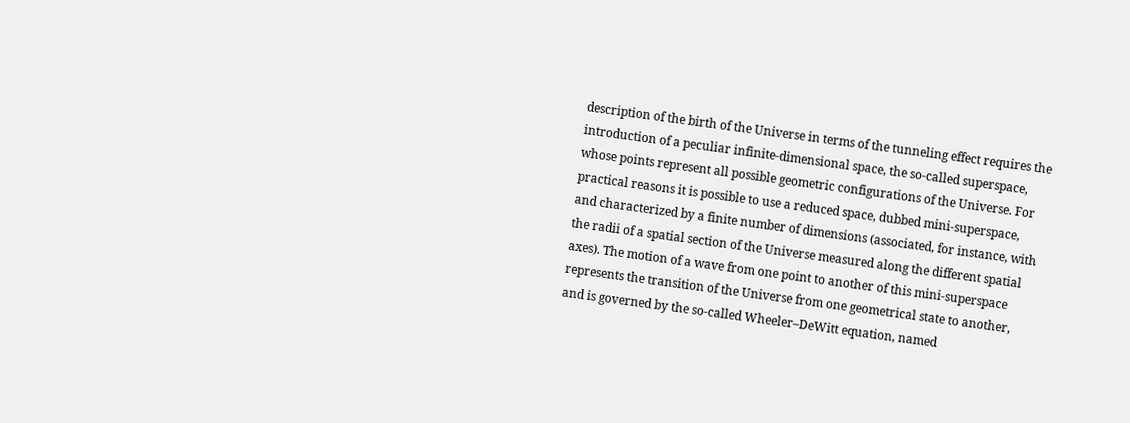description of the birth of the Universe in terms of the tunneling effect requires the introduction of a peculiar infinite-dimensional space, the so-called superspace, whose points represent all possible geometric configurations of the Universe. For practical reasons it is possible to use a reduced space, dubbed mini-superspace, and characterized by a finite number of dimensions (associated, for instance, with the radii of a spatial section of the Universe measured along the different spatial axes). The motion of a wave from one point to another of this mini-superspace represents the transition of the Universe from one geometrical state to another, and is governed by the so-called Wheeler–DeWitt equation, named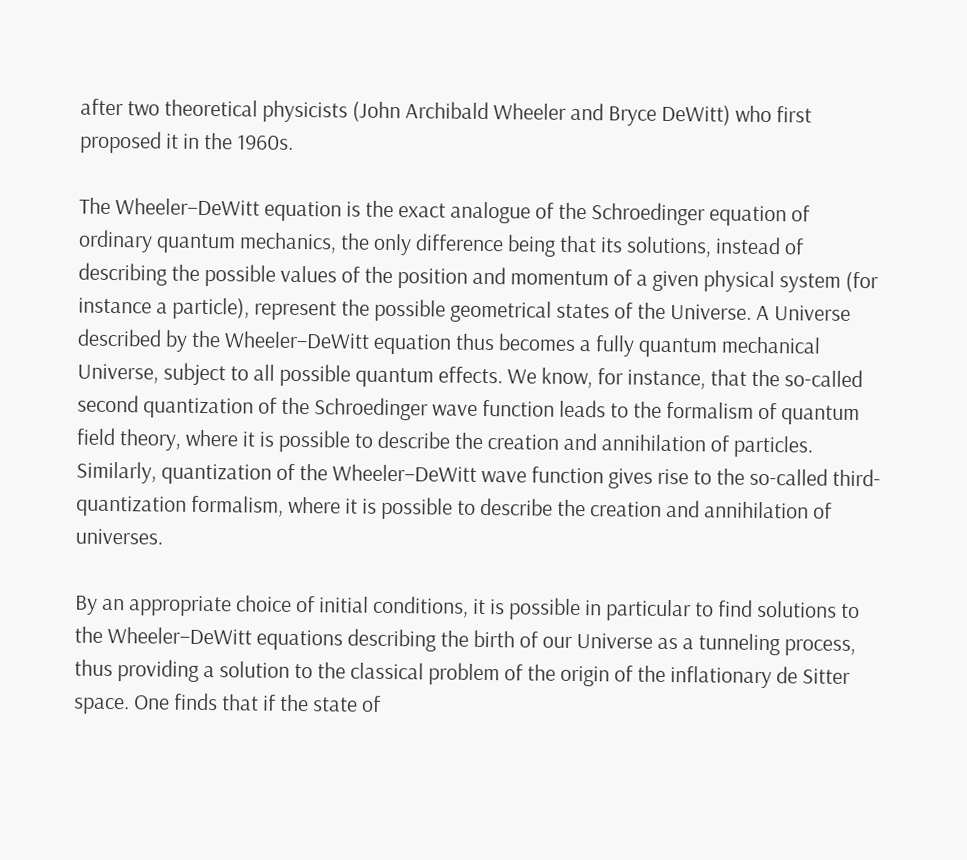after two theoretical physicists (John Archibald Wheeler and Bryce DeWitt) who first proposed it in the 1960s.

The Wheeler–DeWitt equation is the exact analogue of the Schroedinger equation of ordinary quantum mechanics, the only difference being that its solutions, instead of describing the possible values of the position and momentum of a given physical system (for instance a particle), represent the possible geometrical states of the Universe. A Universe described by the Wheeler–DeWitt equation thus becomes a fully quantum mechanical Universe, subject to all possible quantum effects. We know, for instance, that the so-called second quantization of the Schroedinger wave function leads to the formalism of quantum field theory, where it is possible to describe the creation and annihilation of particles. Similarly, quantization of the Wheeler–DeWitt wave function gives rise to the so-called third-quantization formalism, where it is possible to describe the creation and annihilation of universes.

By an appropriate choice of initial conditions, it is possible in particular to find solutions to the Wheeler–DeWitt equations describing the birth of our Universe as a tunneling process, thus providing a solution to the classical problem of the origin of the inflationary de Sitter space. One finds that if the state of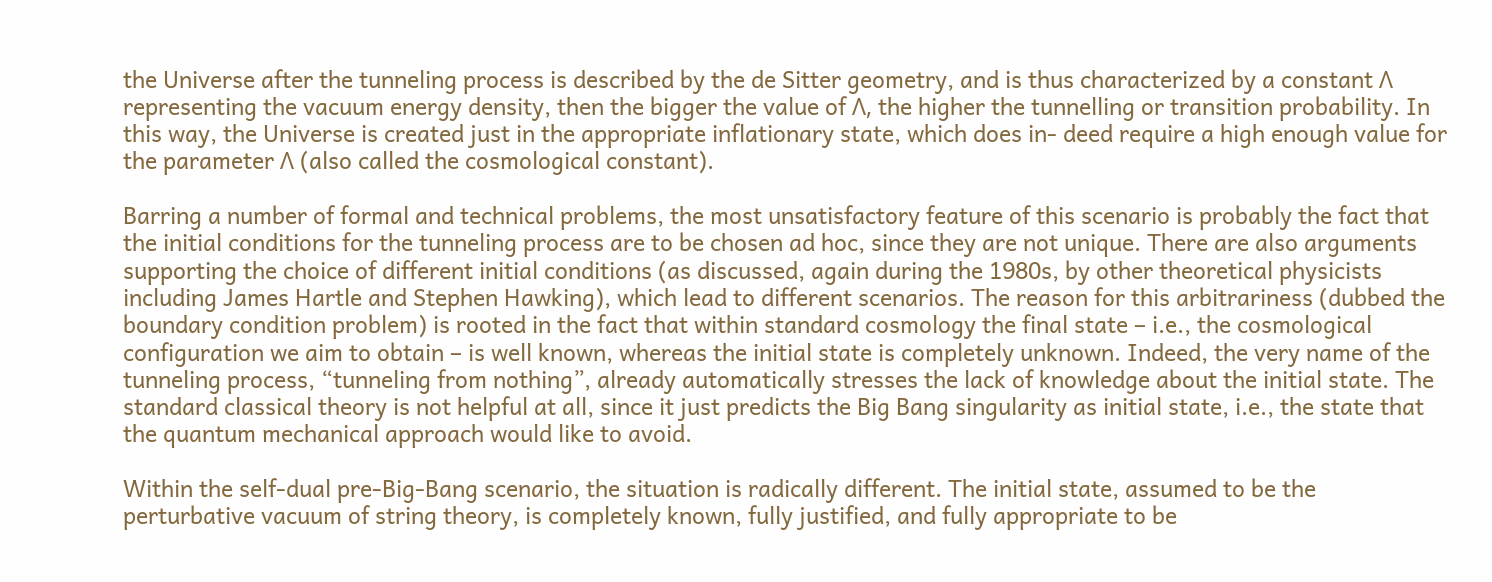the Universe after the tunneling process is described by the de Sitter geometry, and is thus characterized by a constant Λ representing the vacuum energy density, then the bigger the value of Λ, the higher the tunnelling or transition probability. In this way, the Universe is created just in the appropriate inflationary state, which does in- deed require a high enough value for the parameter Λ (also called the cosmological constant).

Barring a number of formal and technical problems, the most unsatisfactory feature of this scenario is probably the fact that the initial conditions for the tunneling process are to be chosen ad hoc, since they are not unique. There are also arguments supporting the choice of different initial conditions (as discussed, again during the 1980s, by other theoretical physicists including James Hartle and Stephen Hawking), which lead to different scenarios. The reason for this arbitrariness (dubbed the boundary condition problem) is rooted in the fact that within standard cosmology the final state – i.e., the cosmological configuration we aim to obtain – is well known, whereas the initial state is completely unknown. Indeed, the very name of the tunneling process, “tunneling from nothing”, already automatically stresses the lack of knowledge about the initial state. The standard classical theory is not helpful at all, since it just predicts the Big Bang singularity as initial state, i.e., the state that the quantum mechanical approach would like to avoid.

Within the self-dual pre-Big-Bang scenario, the situation is radically different. The initial state, assumed to be the perturbative vacuum of string theory, is completely known, fully justified, and fully appropriate to be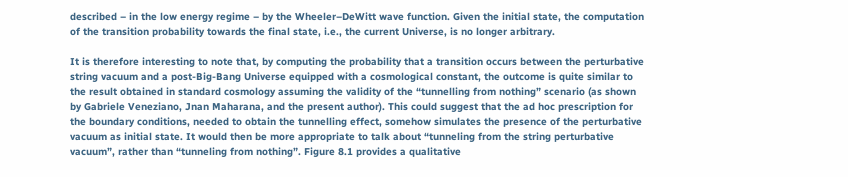described – in the low energy regime – by the Wheeler–DeWitt wave function. Given the initial state, the computation of the transition probability towards the final state, i.e., the current Universe, is no longer arbitrary.

It is therefore interesting to note that, by computing the probability that a transition occurs between the perturbative string vacuum and a post-Big-Bang Universe equipped with a cosmological constant, the outcome is quite similar to the result obtained in standard cosmology assuming the validity of the “tunnelling from nothing” scenario (as shown by Gabriele Veneziano, Jnan Maharana, and the present author). This could suggest that the ad hoc prescription for the boundary conditions, needed to obtain the tunnelling effect, somehow simulates the presence of the perturbative vacuum as initial state. It would then be more appropriate to talk about “tunneling from the string perturbative vacuum”, rather than “tunneling from nothing”. Figure 8.1 provides a qualitative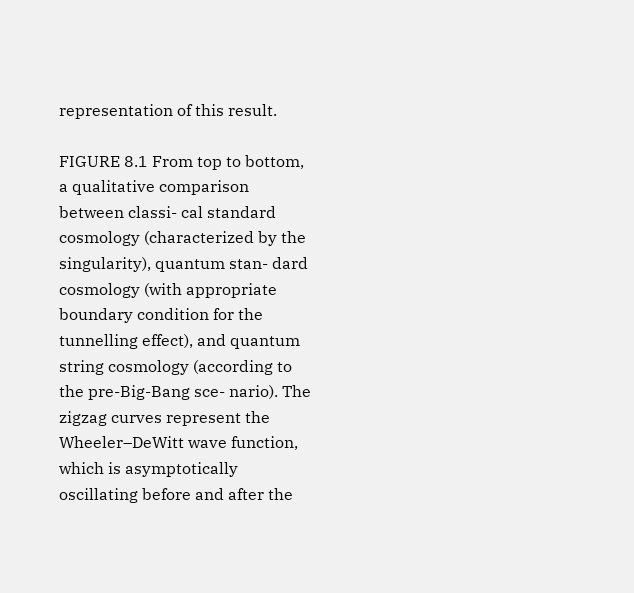representation of this result.

FIGURE 8.1 From top to bottom, a qualitative comparison between classi- cal standard cosmology (characterized by the singularity), quantum stan- dard cosmology (with appropriate boundary condition for the tunnelling effect), and quantum string cosmology (according to the pre-Big-Bang sce- nario). The zigzag curves represent the Wheeler–DeWitt wave function, which is asymptotically oscillating before and after the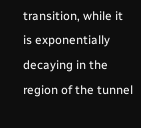transition, while it is exponentially decaying in the region of the tunnel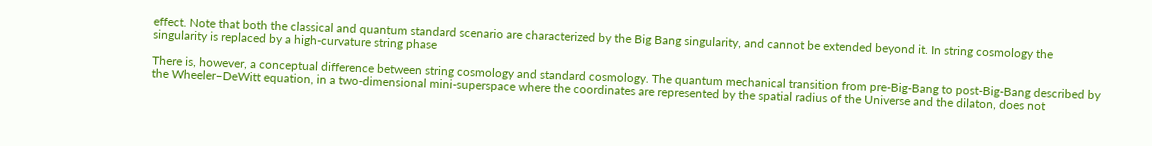effect. Note that both the classical and quantum standard scenario are characterized by the Big Bang singularity, and cannot be extended beyond it. In string cosmology the singularity is replaced by a high-curvature string phase

There is, however, a conceptual difference between string cosmology and standard cosmology. The quantum mechanical transition from pre-Big-Bang to post-Big-Bang described by the Wheeler–DeWitt equation, in a two-dimensional mini-superspace where the coordinates are represented by the spatial radius of the Universe and the dilaton, does not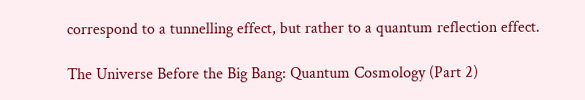correspond to a tunnelling effect, but rather to a quantum reflection effect.

The Universe Before the Big Bang: Quantum Cosmology (Part 2)